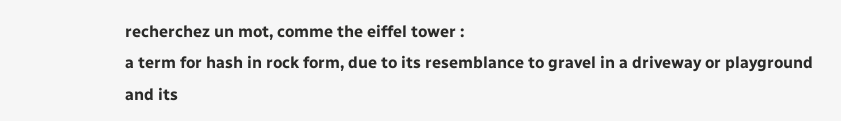recherchez un mot, comme the eiffel tower :
a term for hash in rock form, due to its resemblance to gravel in a driveway or playground and its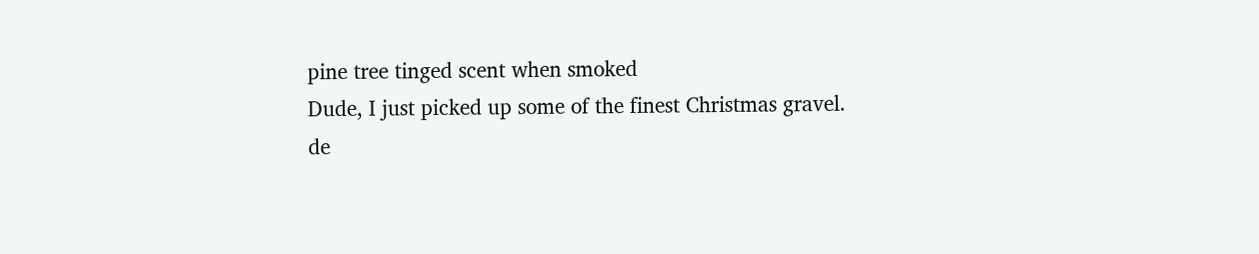pine tree tinged scent when smoked
Dude, I just picked up some of the finest Christmas gravel.
de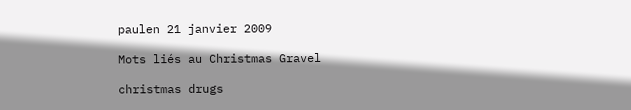paulen 21 janvier 2009

Mots liés au Christmas Gravel

christmas drugs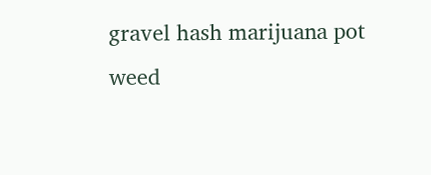gravel hash marijuana pot weed